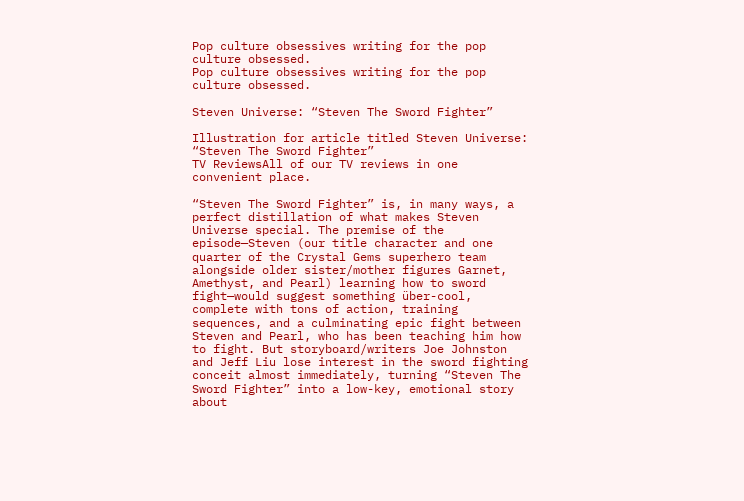Pop culture obsessives writing for the pop culture obsessed.
Pop culture obsessives writing for the pop culture obsessed.

Steven Universe: “Steven The Sword Fighter”

Illustration for article titled Steven Universe: “Steven The Sword Fighter”
TV ReviewsAll of our TV reviews in one convenient place.

“Steven The Sword Fighter” is, in many ways, a perfect distillation of what makes Steven Universe special. The premise of the episode—Steven (our title character and one quarter of the Crystal Gems superhero team alongside older sister/mother figures Garnet, Amethyst, and Pearl) learning how to sword fight—would suggest something über-cool, complete with tons of action, training sequences, and a culminating epic fight between Steven and Pearl, who has been teaching him how to fight. But storyboard/writers Joe Johnston and Jeff Liu lose interest in the sword fighting conceit almost immediately, turning “Steven The Sword Fighter” into a low-key, emotional story about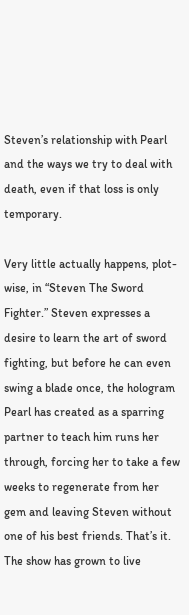Steven’s relationship with Pearl and the ways we try to deal with death, even if that loss is only temporary.

Very little actually happens, plot-wise, in “Steven The Sword Fighter.” Steven expresses a desire to learn the art of sword fighting, but before he can even swing a blade once, the hologram Pearl has created as a sparring partner to teach him runs her through, forcing her to take a few weeks to regenerate from her gem and leaving Steven without one of his best friends. That’s it. The show has grown to live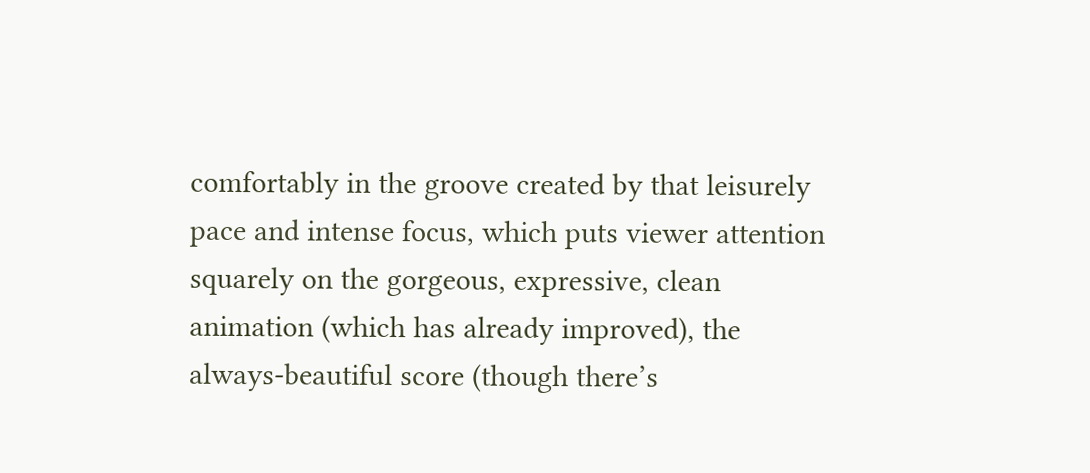comfortably in the groove created by that leisurely pace and intense focus, which puts viewer attention squarely on the gorgeous, expressive, clean animation (which has already improved), the always-beautiful score (though there’s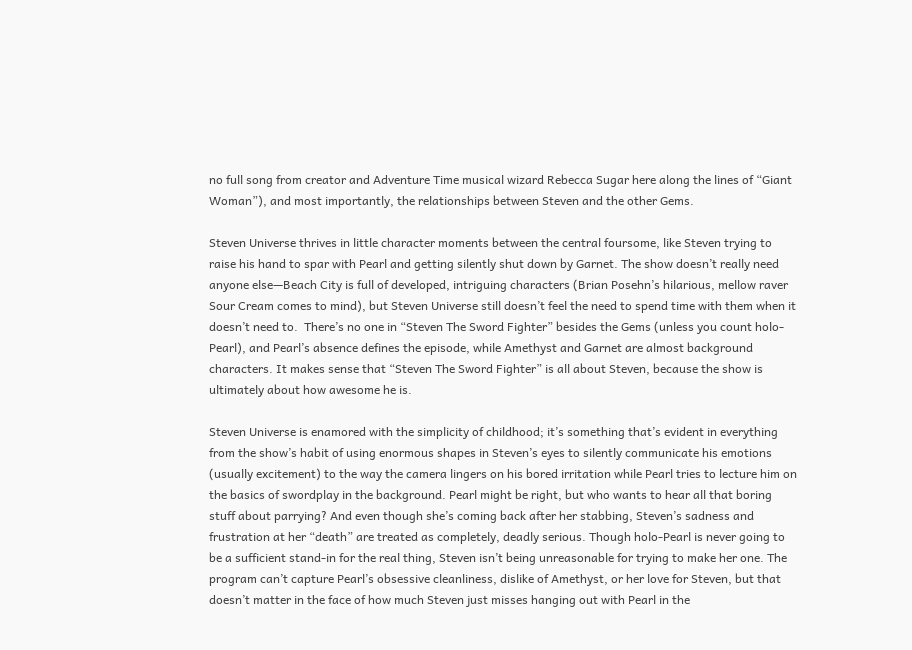no full song from creator and Adventure Time musical wizard Rebecca Sugar here along the lines of “Giant Woman”), and most importantly, the relationships between Steven and the other Gems.

Steven Universe thrives in little character moments between the central foursome, like Steven trying to raise his hand to spar with Pearl and getting silently shut down by Garnet. The show doesn’t really need anyone else—Beach City is full of developed, intriguing characters (Brian Posehn’s hilarious, mellow raver Sour Cream comes to mind), but Steven Universe still doesn’t feel the need to spend time with them when it doesn’t need to.  There’s no one in “Steven The Sword Fighter” besides the Gems (unless you count holo-Pearl), and Pearl’s absence defines the episode, while Amethyst and Garnet are almost background characters. It makes sense that “Steven The Sword Fighter” is all about Steven, because the show is ultimately about how awesome he is.

Steven Universe is enamored with the simplicity of childhood; it’s something that’s evident in everything from the show’s habit of using enormous shapes in Steven’s eyes to silently communicate his emotions (usually excitement) to the way the camera lingers on his bored irritation while Pearl tries to lecture him on the basics of swordplay in the background. Pearl might be right, but who wants to hear all that boring stuff about parrying? And even though she’s coming back after her stabbing, Steven’s sadness and frustration at her “death” are treated as completely, deadly serious. Though holo-Pearl is never going to be a sufficient stand-in for the real thing, Steven isn’t being unreasonable for trying to make her one. The program can’t capture Pearl’s obsessive cleanliness, dislike of Amethyst, or her love for Steven, but that doesn’t matter in the face of how much Steven just misses hanging out with Pearl in the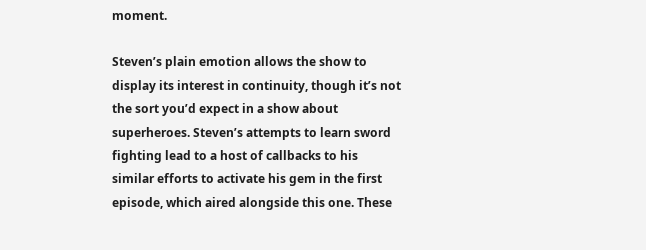moment.

Steven’s plain emotion allows the show to display its interest in continuity, though it’s not the sort you’d expect in a show about superheroes. Steven’s attempts to learn sword fighting lead to a host of callbacks to his similar efforts to activate his gem in the first episode, which aired alongside this one. These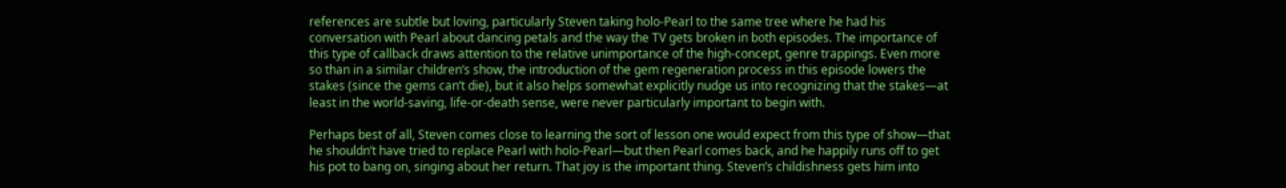references are subtle but loving, particularly Steven taking holo-Pearl to the same tree where he had his conversation with Pearl about dancing petals and the way the TV gets broken in both episodes. The importance of this type of callback draws attention to the relative unimportance of the high-concept, genre trappings. Even more so than in a similar children’s show, the introduction of the gem regeneration process in this episode lowers the stakes (since the gems can’t die), but it also helps somewhat explicitly nudge us into recognizing that the stakes—at least in the world-saving, life-or-death sense, were never particularly important to begin with.

Perhaps best of all, Steven comes close to learning the sort of lesson one would expect from this type of show—that he shouldn’t have tried to replace Pearl with holo-Pearl—but then Pearl comes back, and he happily runs off to get his pot to bang on, singing about her return. That joy is the important thing. Steven’s childishness gets him into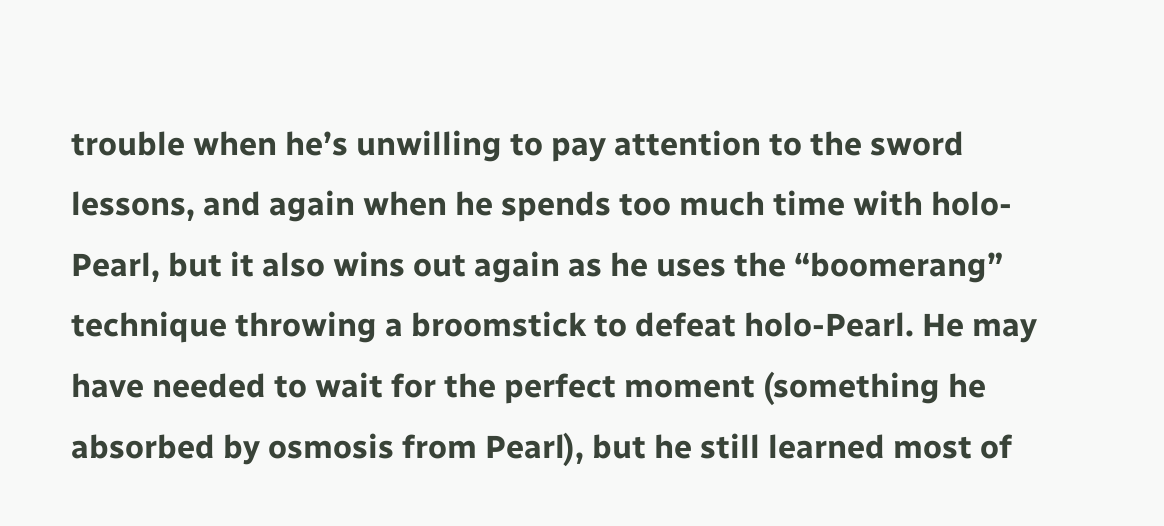trouble when he’s unwilling to pay attention to the sword lessons, and again when he spends too much time with holo-Pearl, but it also wins out again as he uses the “boomerang” technique throwing a broomstick to defeat holo-Pearl. He may have needed to wait for the perfect moment (something he absorbed by osmosis from Pearl), but he still learned most of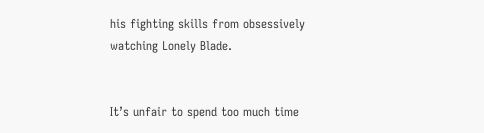his fighting skills from obsessively watching Lonely Blade.


It’s unfair to spend too much time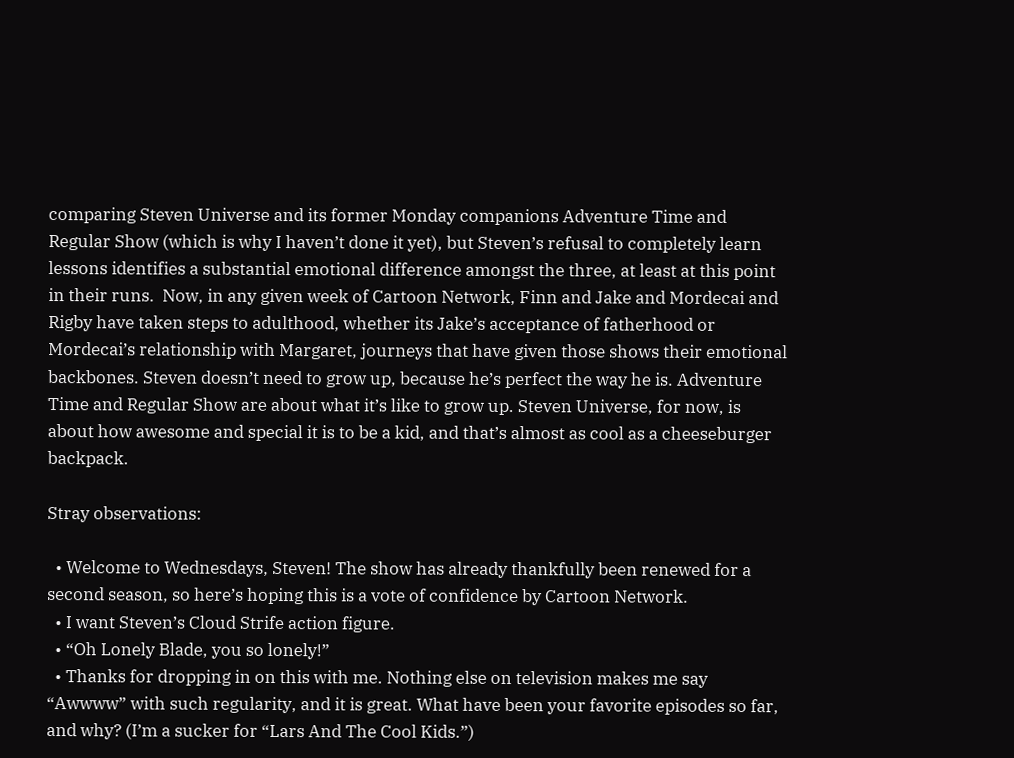comparing Steven Universe and its former Monday companions Adventure Time and Regular Show (which is why I haven’t done it yet), but Steven’s refusal to completely learn lessons identifies a substantial emotional difference amongst the three, at least at this point in their runs.  Now, in any given week of Cartoon Network, Finn and Jake and Mordecai and Rigby have taken steps to adulthood, whether its Jake’s acceptance of fatherhood or Mordecai’s relationship with Margaret, journeys that have given those shows their emotional backbones. Steven doesn’t need to grow up, because he’s perfect the way he is. Adventure Time and Regular Show are about what it’s like to grow up. Steven Universe, for now, is about how awesome and special it is to be a kid, and that’s almost as cool as a cheeseburger backpack.

Stray observations:

  • Welcome to Wednesdays, Steven! The show has already thankfully been renewed for a second season, so here’s hoping this is a vote of confidence by Cartoon Network.
  • I want Steven’s Cloud Strife action figure.
  • “Oh Lonely Blade, you so lonely!”
  • Thanks for dropping in on this with me. Nothing else on television makes me say “Awwww” with such regularity, and it is great. What have been your favorite episodes so far, and why? (I’m a sucker for “Lars And The Cool Kids.”)